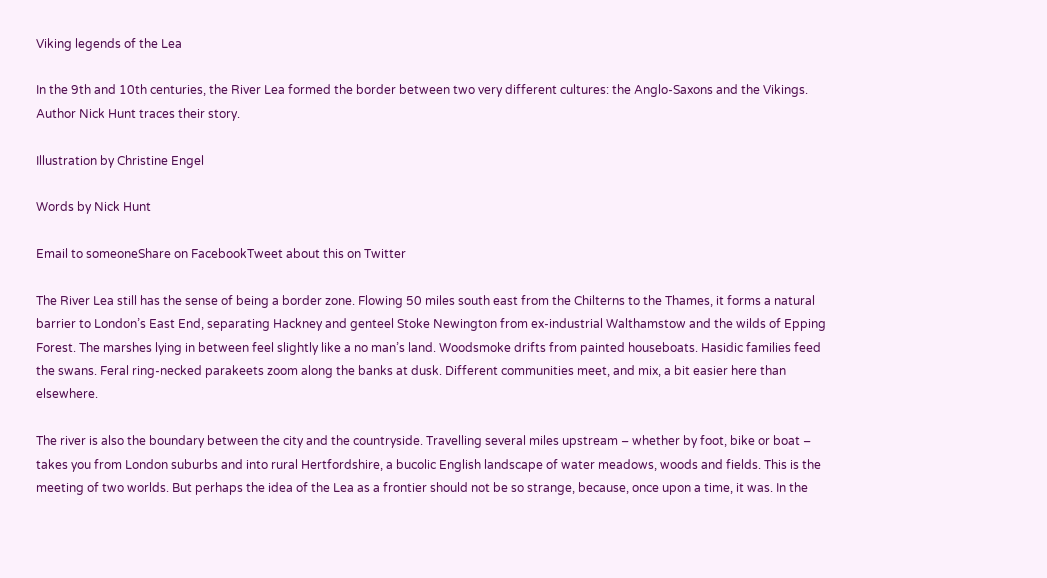Viking legends of the Lea

In the 9th and 10th centuries, the River Lea formed the border between two very different cultures: the Anglo-Saxons and the Vikings. Author Nick Hunt traces their story.

Illustration by Christine Engel

Words by Nick Hunt

Email to someoneShare on FacebookTweet about this on Twitter

The River Lea still has the sense of being a border zone. Flowing 50 miles south east from the Chilterns to the Thames, it forms a natural barrier to London’s East End, separating Hackney and genteel Stoke Newington from ex-industrial Walthamstow and the wilds of Epping Forest. The marshes lying in between feel slightly like a no man’s land. Woodsmoke drifts from painted houseboats. Hasidic families feed the swans. Feral ring-necked parakeets zoom along the banks at dusk. Different communities meet, and mix, a bit easier here than elsewhere.

The river is also the boundary between the city and the countryside. Travelling several miles upstream – whether by foot, bike or boat – takes you from London suburbs and into rural Hertfordshire, a bucolic English landscape of water meadows, woods and fields. This is the meeting of two worlds. But perhaps the idea of the Lea as a frontier should not be so strange, because, once upon a time, it was. In the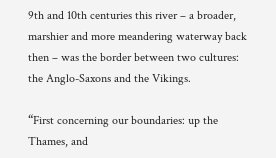9th and 10th centuries this river – a broader, marshier and more meandering waterway back then – was the border between two cultures: the Anglo-Saxons and the Vikings.

“First concerning our boundaries: up the Thames, and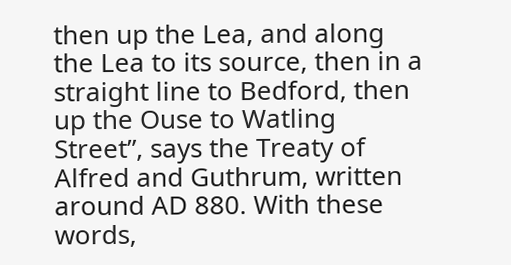then up the Lea, and along the Lea to its source, then in a straight line to Bedford, then up the Ouse to Watling Street”, says the Treaty of Alfred and Guthrum, written around AD 880. With these words,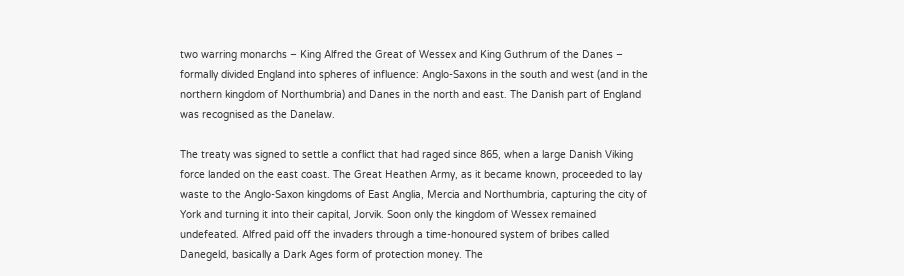two warring monarchs – King Alfred the Great of Wessex and King Guthrum of the Danes – formally divided England into spheres of influence: Anglo-Saxons in the south and west (and in the northern kingdom of Northumbria) and Danes in the north and east. The Danish part of England was recognised as the Danelaw.

The treaty was signed to settle a conflict that had raged since 865, when a large Danish Viking force landed on the east coast. The Great Heathen Army, as it became known, proceeded to lay waste to the Anglo-Saxon kingdoms of East Anglia, Mercia and Northumbria, capturing the city of York and turning it into their capital, Jorvik. Soon only the kingdom of Wessex remained undefeated. Alfred paid off the invaders through a time-honoured system of bribes called Danegeld, basically a Dark Ages form of protection money. The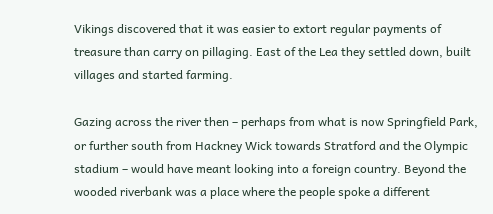Vikings discovered that it was easier to extort regular payments of treasure than carry on pillaging. East of the Lea they settled down, built villages and started farming.

Gazing across the river then – perhaps from what is now Springfield Park, or further south from Hackney Wick towards Stratford and the Olympic stadium – would have meant looking into a foreign country. Beyond the wooded riverbank was a place where the people spoke a different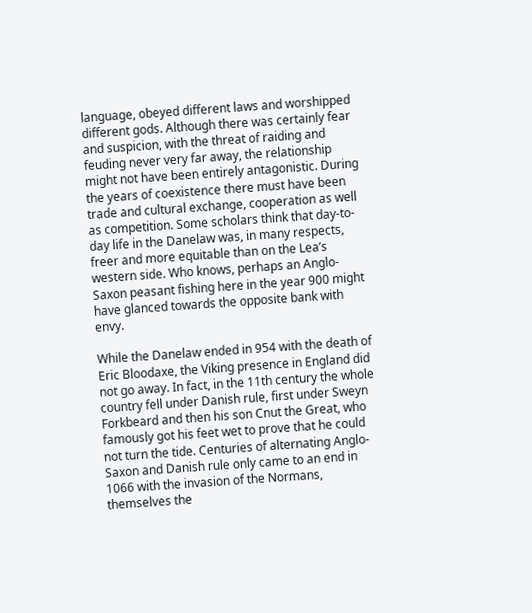language, obeyed different laws and worshipped different gods. Although there was certainly fear and suspicion, with the threat of raiding and feuding never very far away, the relationship might not have been entirely antagonistic. During the years of coexistence there must have been trade and cultural exchange, cooperation as well as competition. Some scholars think that day-to-day life in the Danelaw was, in many respects, freer and more equitable than on the Lea’s western side. Who knows, perhaps an Anglo-Saxon peasant fishing here in the year 900 might have glanced towards the opposite bank with envy.

While the Danelaw ended in 954 with the death of Eric Bloodaxe, the Viking presence in England did not go away. In fact, in the 11th century the whole country fell under Danish rule, first under Sweyn Forkbeard and then his son Cnut the Great, who famously got his feet wet to prove that he could not turn the tide. Centuries of alternating Anglo-Saxon and Danish rule only came to an end in 1066 with the invasion of the Normans, themselves the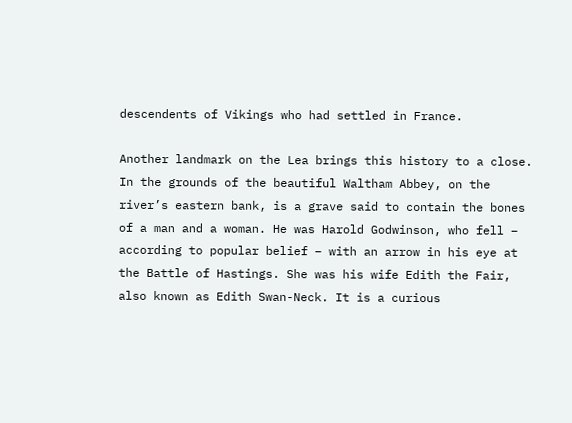descendents of Vikings who had settled in France.

Another landmark on the Lea brings this history to a close. In the grounds of the beautiful Waltham Abbey, on the river’s eastern bank, is a grave said to contain the bones of a man and a woman. He was Harold Godwinson, who fell – according to popular belief – with an arrow in his eye at the Battle of Hastings. She was his wife Edith the Fair, also known as Edith Swan-Neck. It is a curious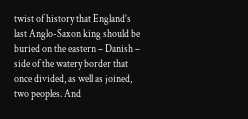twist of history that England’s last Anglo-Saxon king should be buried on the eastern – Danish – side of the watery border that once divided, as well as joined, two peoples. And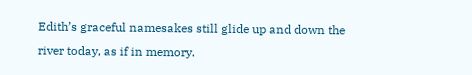Edith’s graceful namesakes still glide up and down the river today, as if in memory.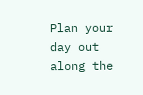Plan your day out along the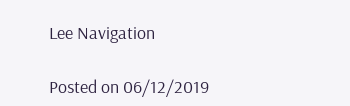Lee Navigation

Posted on 06/12/2019